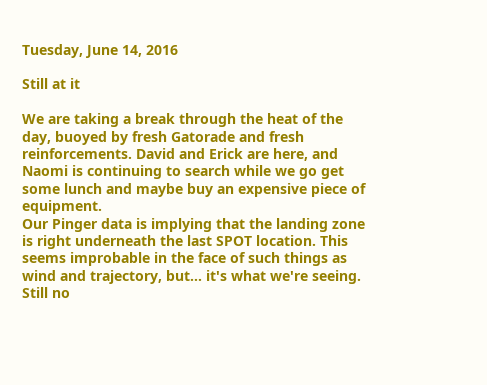Tuesday, June 14, 2016

Still at it

We are taking a break through the heat of the day, buoyed by fresh Gatorade and fresh reinforcements. David and Erick are here, and Naomi is continuing to search while we go get some lunch and maybe buy an expensive piece of equipment.
Our Pinger data is implying that the landing zone is right underneath the last SPOT location. This seems improbable in the face of such things as wind and trajectory, but... it's what we're seeing. Still no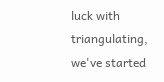luck with triangulating, we've started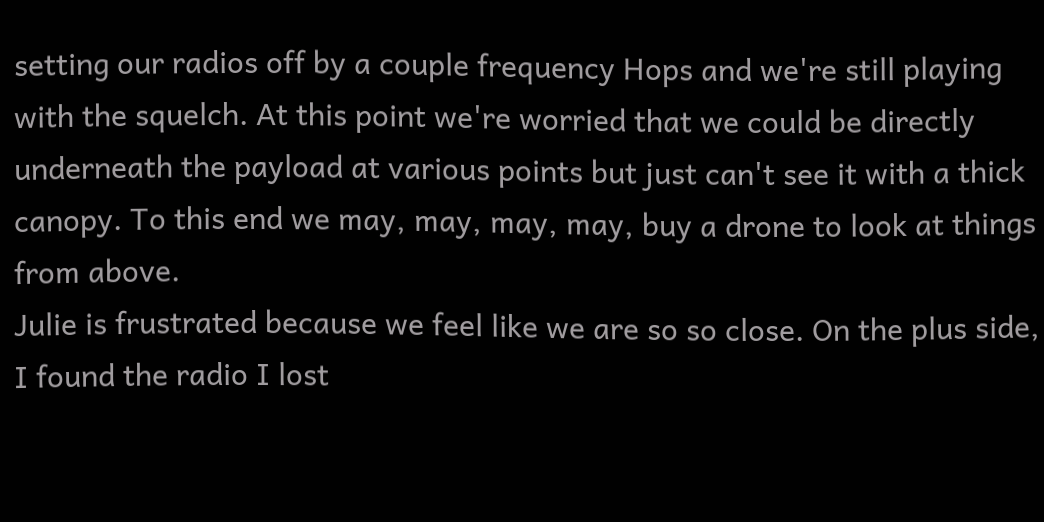setting our radios off by a couple frequency Hops and we're still playing with the squelch. At this point we're worried that we could be directly underneath the payload at various points but just can't see it with a thick canopy. To this end we may, may, may, may, buy a drone to look at things from above.
Julie is frustrated because we feel like we are so so close. On the plus side, I found the radio I lost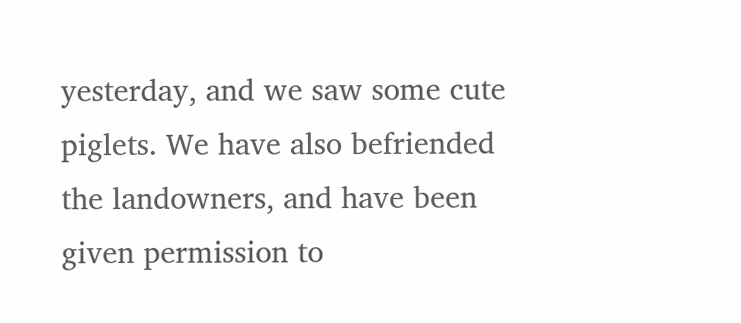yesterday, and we saw some cute piglets. We have also befriended the landowners, and have been given permission to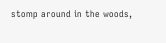stomp around in the woods,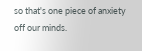so that's one piece of anxiety off our minds.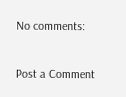No comments:

Post a Comment